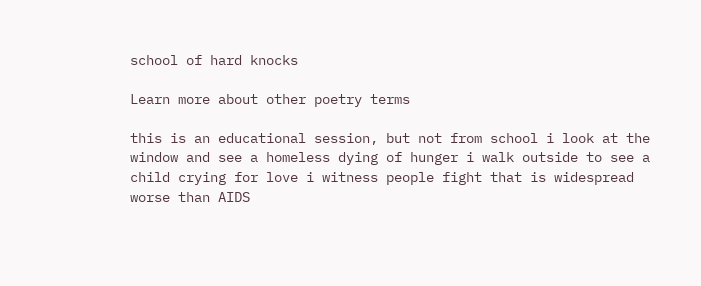school of hard knocks

Learn more about other poetry terms

this is an educational session, but not from school i look at the window and see a homeless dying of hunger i walk outside to see a child crying for love i witness people fight that is widespread worse than AIDS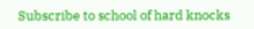Subscribe to school of hard knocks